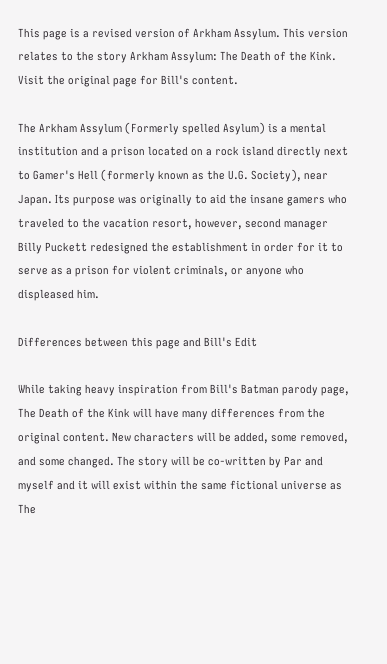This page is a revised version of Arkham Assylum. This version relates to the story Arkham Assylum: The Death of the Kink. Visit the original page for Bill's content.

The Arkham Assylum (Formerly spelled Asylum) is a mental institution and a prison located on a rock island directly next to Gamer's Hell (formerly known as the U.G. Society), near Japan. Its purpose was originally to aid the insane gamers who traveled to the vacation resort, however, second manager Billy Puckett redesigned the establishment in order for it to serve as a prison for violent criminals, or anyone who displeased him.

Differences between this page and Bill's Edit

While taking heavy inspiration from Bill's Batman parody page, The Death of the Kink will have many differences from the original content. New characters will be added, some removed, and some changed. The story will be co-written by Par and myself and it will exist within the same fictional universe as The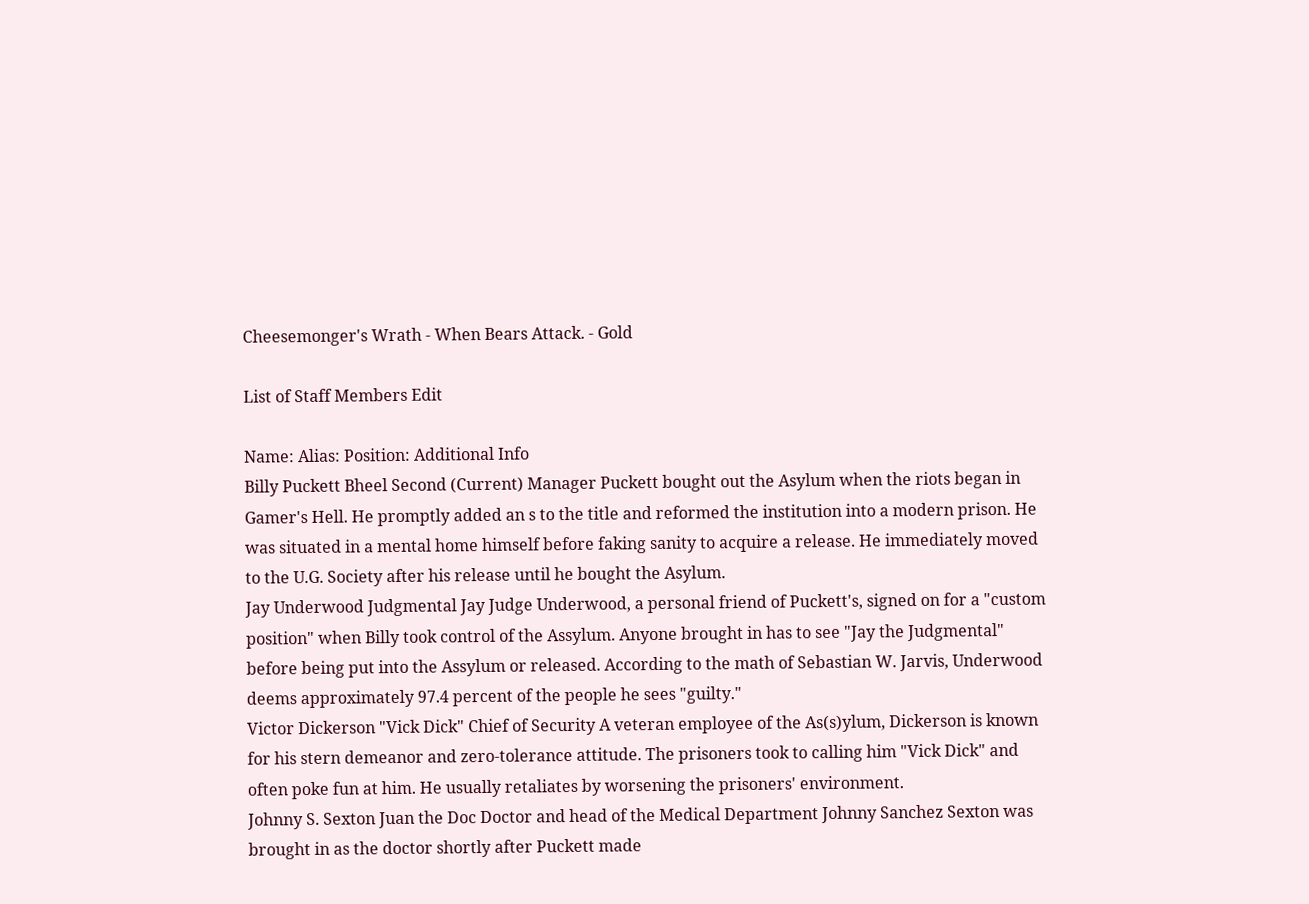Cheesemonger's Wrath - When Bears Attack. - Gold

List of Staff Members Edit

Name: Alias: Position: Additional Info
Billy Puckett Bheel Second (Current) Manager Puckett bought out the Asylum when the riots began in Gamer's Hell. He promptly added an s to the title and reformed the institution into a modern prison. He was situated in a mental home himself before faking sanity to acquire a release. He immediately moved to the U.G. Society after his release until he bought the Asylum.
Jay Underwood Judgmental Jay Judge Underwood, a personal friend of Puckett's, signed on for a "custom position" when Billy took control of the Assylum. Anyone brought in has to see "Jay the Judgmental" before being put into the Assylum or released. According to the math of Sebastian W. Jarvis, Underwood deems approximately 97.4 percent of the people he sees "guilty."
Victor Dickerson "Vick Dick" Chief of Security A veteran employee of the As(s)ylum, Dickerson is known for his stern demeanor and zero-tolerance attitude. The prisoners took to calling him "Vick Dick" and often poke fun at him. He usually retaliates by worsening the prisoners' environment.
Johnny S. Sexton Juan the Doc Doctor and head of the Medical Department Johnny Sanchez Sexton was brought in as the doctor shortly after Puckett made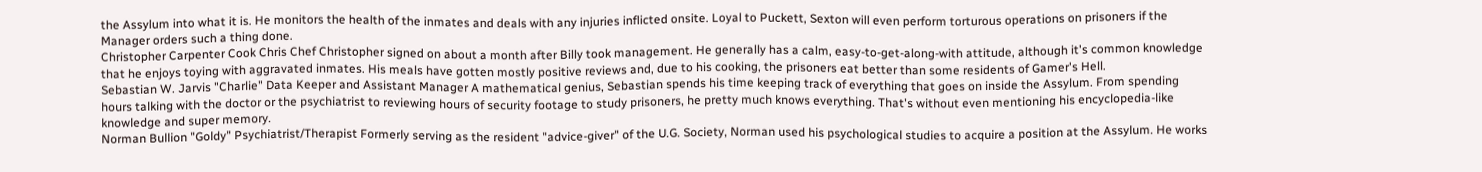the Assylum into what it is. He monitors the health of the inmates and deals with any injuries inflicted onsite. Loyal to Puckett, Sexton will even perform torturous operations on prisoners if the Manager orders such a thing done.
Christopher Carpenter Cook Chris Chef Christopher signed on about a month after Billy took management. He generally has a calm, easy-to-get-along-with attitude, although it's common knowledge that he enjoys toying with aggravated inmates. His meals have gotten mostly positive reviews and, due to his cooking, the prisoners eat better than some residents of Gamer's Hell.
Sebastian W. Jarvis "Charlie" Data Keeper and Assistant Manager A mathematical genius, Sebastian spends his time keeping track of everything that goes on inside the Assylum. From spending hours talking with the doctor or the psychiatrist to reviewing hours of security footage to study prisoners, he pretty much knows everything. That's without even mentioning his encyclopedia-like knowledge and super memory.
Norman Bullion "Goldy" Psychiatrist/Therapist Formerly serving as the resident "advice-giver" of the U.G. Society, Norman used his psychological studies to acquire a position at the Assylum. He works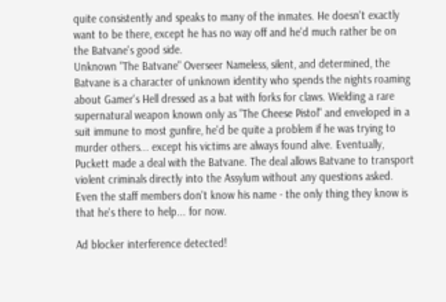quite consistently and speaks to many of the inmates. He doesn't exactly want to be there, except he has no way off and he'd much rather be on the Batvane's good side.
Unknown "The Batvane" Overseer Nameless, silent, and determined, the Batvane is a character of unknown identity who spends the nights roaming about Gamer's Hell dressed as a bat with forks for claws. Wielding a rare supernatural weapon known only as "The Cheese Pistol" and enveloped in a suit immune to most gunfire, he'd be quite a problem if he was trying to murder others... except his victims are always found alive. Eventually, Puckett made a deal with the Batvane. The deal allows Batvane to transport violent criminals directly into the Assylum without any questions asked. Even the staff members don't know his name - the only thing they know is that he's there to help... for now.

Ad blocker interference detected!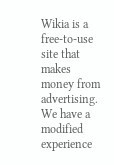Wikia is a free-to-use site that makes money from advertising. We have a modified experience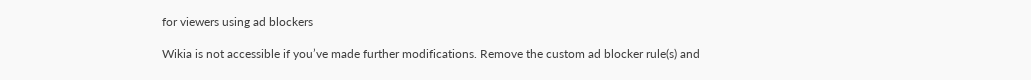for viewers using ad blockers

Wikia is not accessible if you’ve made further modifications. Remove the custom ad blocker rule(s) and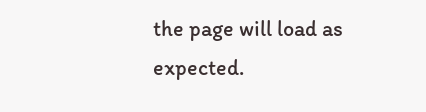the page will load as expected.